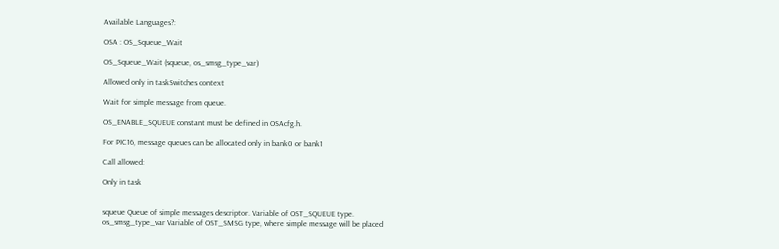Available Languages?:

OSA : OS_Squeue_Wait

OS_Squeue_Wait (squeue, os_smsg_type_var)

Allowed only in taskSwitches context

Wait for simple message from queue.

OS_ENABLE_SQUEUE constant must be defined in OSAcfg.h.

For PIC16, message queues can be allocated only in bank0 or bank1

Call allowed:

Only in task


squeue Queue of simple messages descriptor. Variable of OST_SQUEUE type.
os_smsg_type_var Variable of OST_SMSG type, where simple message will be placed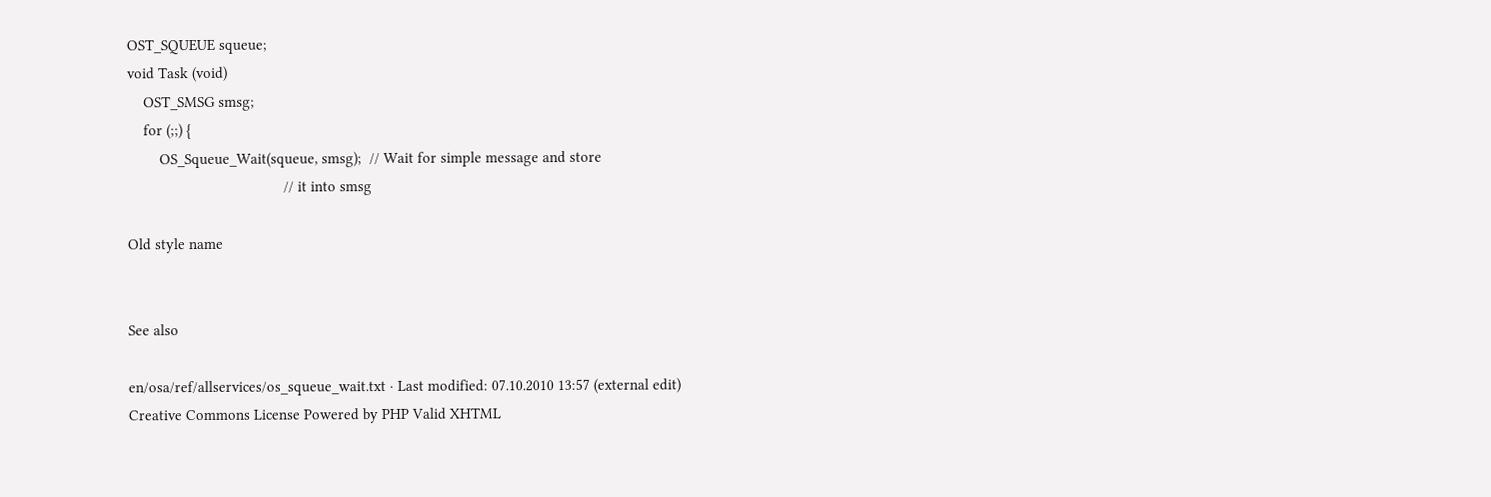OST_SQUEUE squeue;
void Task (void)
    OST_SMSG smsg;
    for (;;) {
        OS_Squeue_Wait(squeue, smsg);  // Wait for simple message and store
                                       // it into smsg

Old style name


See also

en/osa/ref/allservices/os_squeue_wait.txt · Last modified: 07.10.2010 13:57 (external edit)
Creative Commons License Powered by PHP Valid XHTML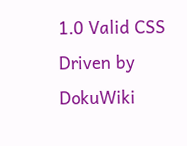1.0 Valid CSS Driven by DokuWiki